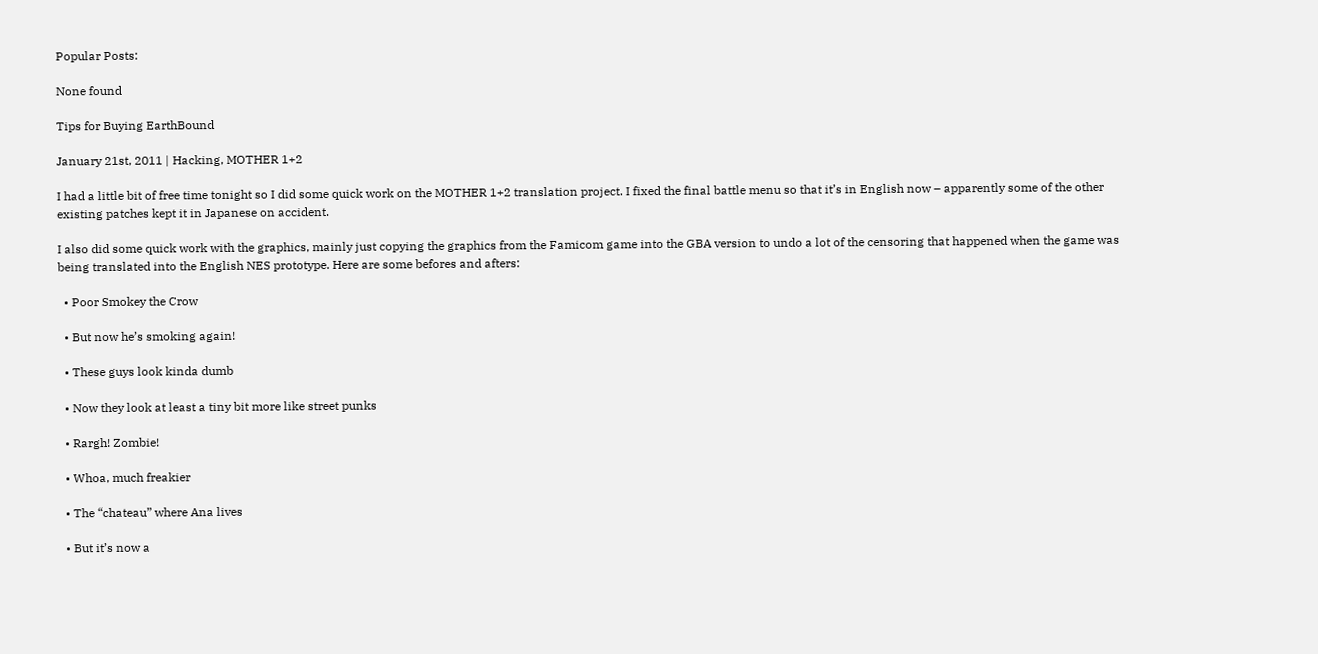Popular Posts:

None found

Tips for Buying EarthBound

January 21st, 2011 | Hacking, MOTHER 1+2

I had a little bit of free time tonight so I did some quick work on the MOTHER 1+2 translation project. I fixed the final battle menu so that it’s in English now – apparently some of the other existing patches kept it in Japanese on accident.

I also did some quick work with the graphics, mainly just copying the graphics from the Famicom game into the GBA version to undo a lot of the censoring that happened when the game was being translated into the English NES prototype. Here are some befores and afters:

  • Poor Smokey the Crow

  • But now he’s smoking again!

  • These guys look kinda dumb

  • Now they look at least a tiny bit more like street punks

  • Rargh! Zombie!

  • Whoa, much freakier

  • The “chateau” where Ana lives

  • But it’s now a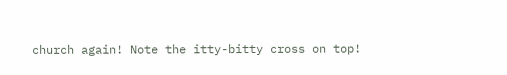church again! Note the itty-bitty cross on top!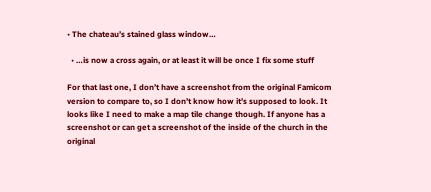• The chateau’s stained glass window…

  • …is now a cross again, or at least it will be once I fix some stuff

For that last one, I don’t have a screenshot from the original Famicom version to compare to, so I don’t know how it’s supposed to look. It looks like I need to make a map tile change though. If anyone has a screenshot or can get a screenshot of the inside of the church in the original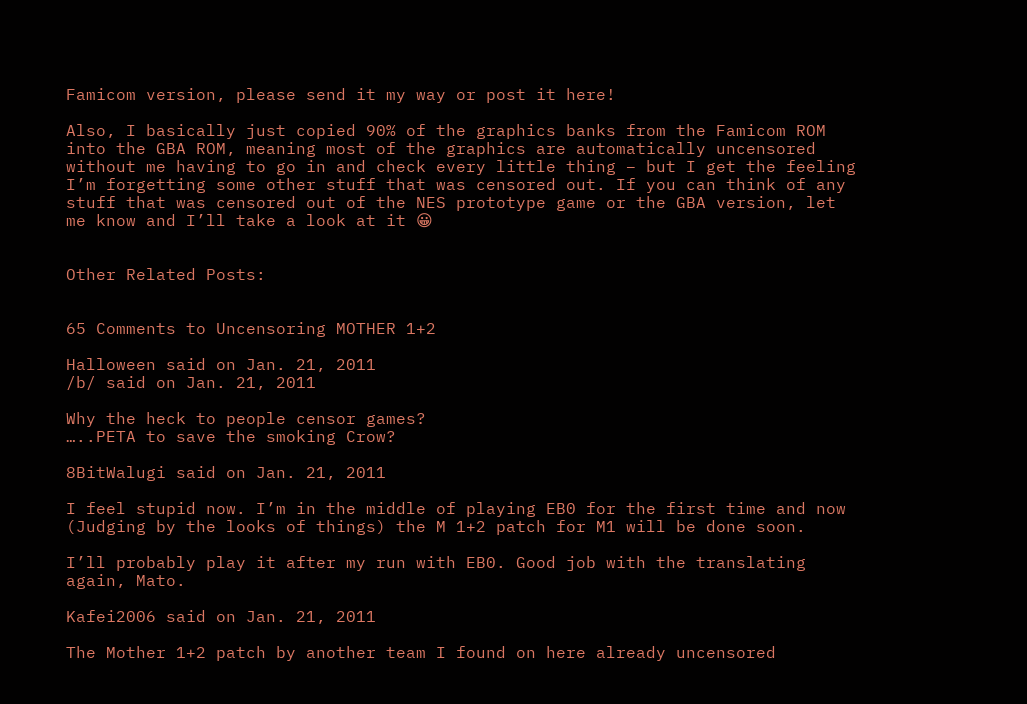Famicom version, please send it my way or post it here!

Also, I basically just copied 90% of the graphics banks from the Famicom ROM into the GBA ROM, meaning most of the graphics are automatically uncensored without me having to go in and check every little thing – but I get the feeling I’m forgetting some other stuff that was censored out. If you can think of any stuff that was censored out of the NES prototype game or the GBA version, let me know and I’ll take a look at it 😀


Other Related Posts:


65 Comments to Uncensoring MOTHER 1+2

Halloween said on Jan. 21, 2011
/b/ said on Jan. 21, 2011

Why the heck to people censor games?
…..PETA to save the smoking Crow?

8BitWalugi said on Jan. 21, 2011

I feel stupid now. I’m in the middle of playing EB0 for the first time and now (Judging by the looks of things) the M 1+2 patch for M1 will be done soon.

I’ll probably play it after my run with EB0. Good job with the translating again, Mato.

Kafei2006 said on Jan. 21, 2011

The Mother 1+2 patch by another team I found on here already uncensored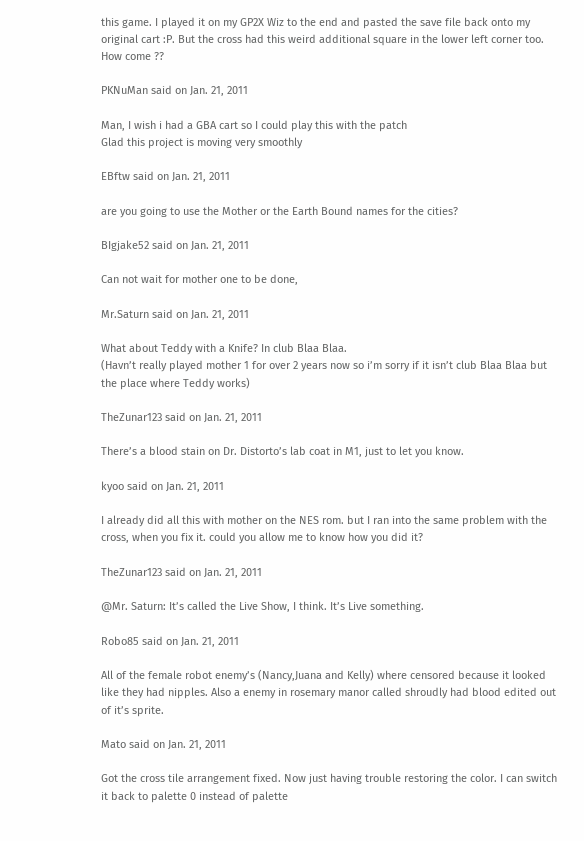this game. I played it on my GP2X Wiz to the end and pasted the save file back onto my original cart :P. But the cross had this weird additional square in the lower left corner too. How come ??

PKNuMan said on Jan. 21, 2011

Man, I wish i had a GBA cart so I could play this with the patch
Glad this project is moving very smoothly

EBftw said on Jan. 21, 2011

are you going to use the Mother or the Earth Bound names for the cities?

BIgjake52 said on Jan. 21, 2011

Can not wait for mother one to be done,

Mr.Saturn said on Jan. 21, 2011

What about Teddy with a Knife? In club Blaa Blaa.
(Havn’t really played mother 1 for over 2 years now so i’m sorry if it isn’t club Blaa Blaa but the place where Teddy works)

TheZunar123 said on Jan. 21, 2011

There’s a blood stain on Dr. Distorto’s lab coat in M1, just to let you know.

kyoo said on Jan. 21, 2011

I already did all this with mother on the NES rom. but I ran into the same problem with the cross, when you fix it. could you allow me to know how you did it?

TheZunar123 said on Jan. 21, 2011

@Mr. Saturn: It’s called the Live Show, I think. It’s Live something.

Robo85 said on Jan. 21, 2011

All of the female robot enemy’s (Nancy,Juana and Kelly) where censored because it looked like they had nipples. Also a enemy in rosemary manor called shroudly had blood edited out of it’s sprite.

Mato said on Jan. 21, 2011

Got the cross tile arrangement fixed. Now just having trouble restoring the color. I can switch it back to palette 0 instead of palette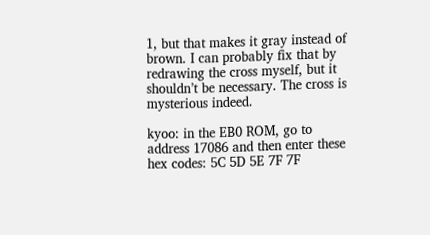1, but that makes it gray instead of brown. I can probably fix that by redrawing the cross myself, but it shouldn’t be necessary. The cross is mysterious indeed.

kyoo: in the EB0 ROM, go to address 17086 and then enter these hex codes: 5C 5D 5E 7F 7F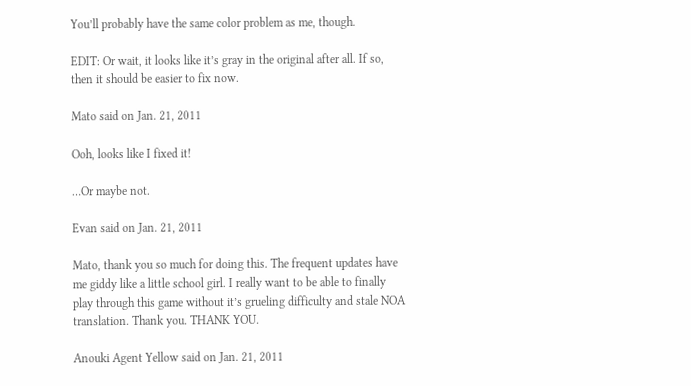You’ll probably have the same color problem as me, though.

EDIT: Or wait, it looks like it’s gray in the original after all. If so, then it should be easier to fix now.

Mato said on Jan. 21, 2011

Ooh, looks like I fixed it!

…Or maybe not.

Evan said on Jan. 21, 2011

Mato, thank you so much for doing this. The frequent updates have me giddy like a little school girl. I really want to be able to finally play through this game without it’s grueling difficulty and stale NOA translation. Thank you. THANK YOU.

Anouki Agent Yellow said on Jan. 21, 2011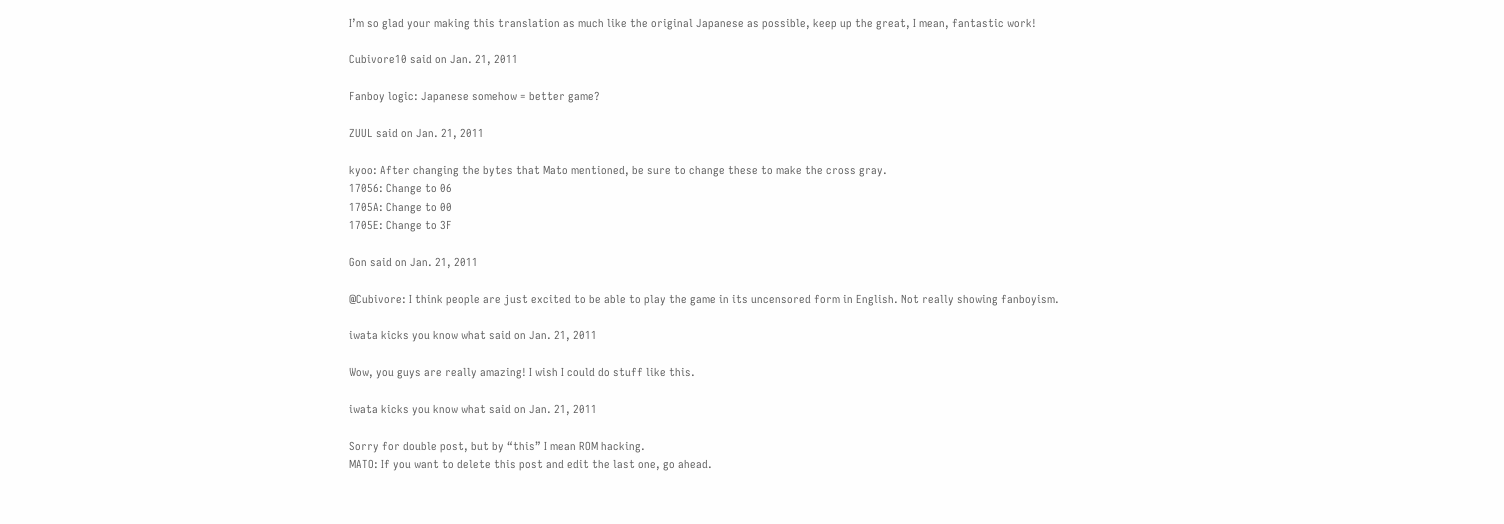I’m so glad your making this translation as much like the original Japanese as possible, keep up the great, I mean, fantastic work!

Cubivore10 said on Jan. 21, 2011

Fanboy logic: Japanese somehow = better game?

ZUUL said on Jan. 21, 2011

kyoo: After changing the bytes that Mato mentioned, be sure to change these to make the cross gray.
17056: Change to 06
1705A: Change to 00
1705E: Change to 3F

Gon said on Jan. 21, 2011

@Cubivore: I think people are just excited to be able to play the game in its uncensored form in English. Not really showing fanboyism.

iwata kicks you know what said on Jan. 21, 2011

Wow, you guys are really amazing! I wish I could do stuff like this.

iwata kicks you know what said on Jan. 21, 2011

Sorry for double post, but by “this” I mean ROM hacking.
MATO: If you want to delete this post and edit the last one, go ahead.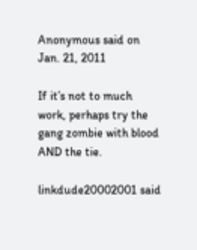Anonymous said on Jan. 21, 2011

If it’s not to much work, perhaps try the gang zombie with blood AND the tie.

linkdude20002001 said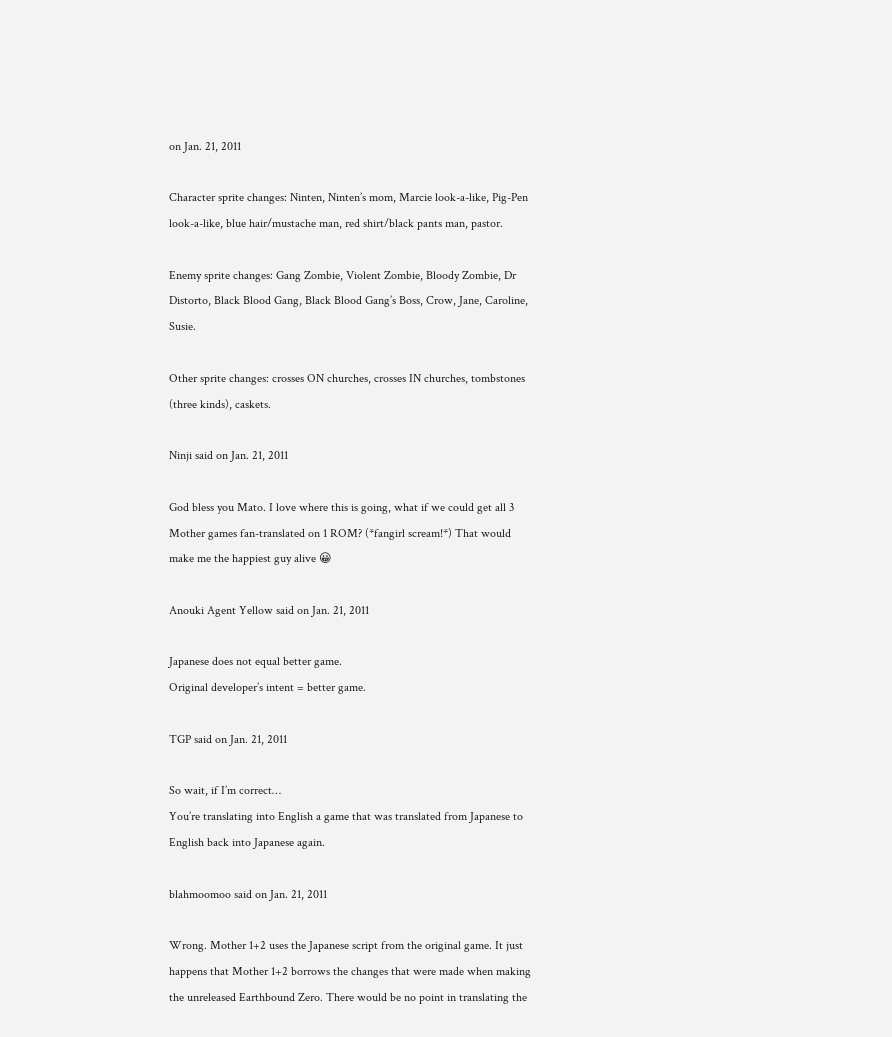on Jan. 21, 2011

Character sprite changes: Ninten, Ninten’s mom, Marcie look-a-like, Pig-Pen look-a-like, blue hair/mustache man, red shirt/black pants man, pastor.

Enemy sprite changes: Gang Zombie, Violent Zombie, Bloody Zombie, Dr Distorto, Black Blood Gang, Black Blood Gang’s Boss, Crow, Jane, Caroline, Susie.

Other sprite changes: crosses ON churches, crosses IN churches, tombstones (three kinds), caskets.

Ninji said on Jan. 21, 2011

God bless you Mato. I love where this is going, what if we could get all 3 Mother games fan-translated on 1 ROM? (*fangirl scream!*) That would make me the happiest guy alive 😀

Anouki Agent Yellow said on Jan. 21, 2011

Japanese does not equal better game.
Original developer’s intent = better game.

TGP said on Jan. 21, 2011

So wait, if I’m correct…
You’re translating into English a game that was translated from Japanese to English back into Japanese again.

blahmoomoo said on Jan. 21, 2011

Wrong. Mother 1+2 uses the Japanese script from the original game. It just happens that Mother 1+2 borrows the changes that were made when making the unreleased Earthbound Zero. There would be no point in translating the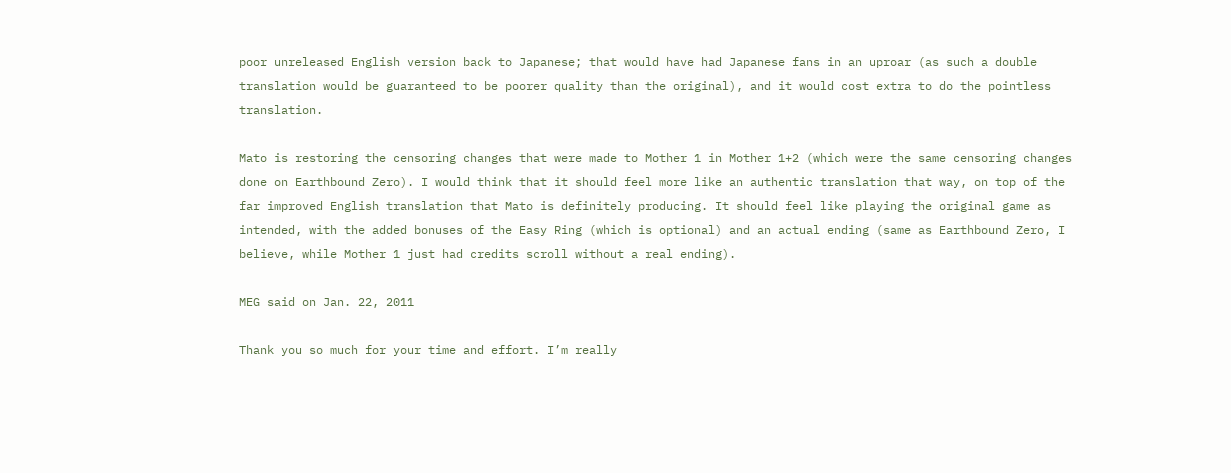poor unreleased English version back to Japanese; that would have had Japanese fans in an uproar (as such a double translation would be guaranteed to be poorer quality than the original), and it would cost extra to do the pointless translation.

Mato is restoring the censoring changes that were made to Mother 1 in Mother 1+2 (which were the same censoring changes done on Earthbound Zero). I would think that it should feel more like an authentic translation that way, on top of the far improved English translation that Mato is definitely producing. It should feel like playing the original game as intended, with the added bonuses of the Easy Ring (which is optional) and an actual ending (same as Earthbound Zero, I believe, while Mother 1 just had credits scroll without a real ending).

MEG said on Jan. 22, 2011

Thank you so much for your time and effort. I’m really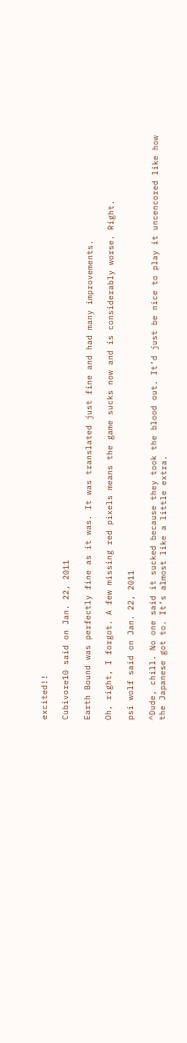excited!!

Cubivore10 said on Jan. 22, 2011

Earth Bound was perfectly fine as it was. It was translated just fine and had many improvements.

Oh, right, I forgot. A few missing red pixels means the game sucks now and is considerably worse. Right.

psi wolf said on Jan. 22, 2011

^Dude, chill. No one said it sucked because they took the blood out. It’d just be nice to play it uncencored like how the Japanese got to. It’s almost like a little extra.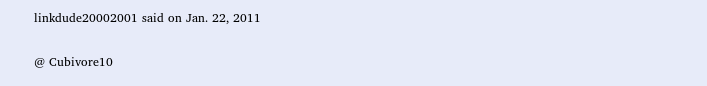linkdude20002001 said on Jan. 22, 2011

@ Cubivore10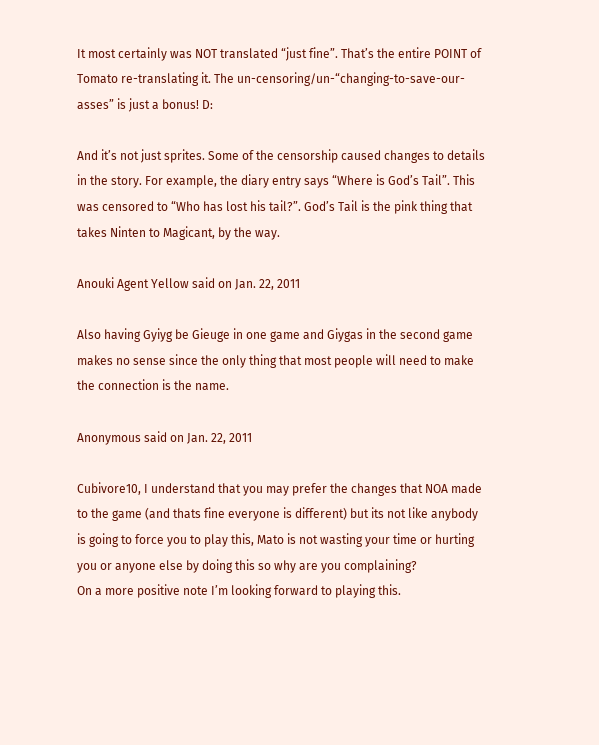It most certainly was NOT translated “just fine”. That’s the entire POINT of Tomato re-translating it. The un-censoring/un-“changing-to-save-our-asses” is just a bonus! D:

And it’s not just sprites. Some of the censorship caused changes to details in the story. For example, the diary entry says “Where is God’s Tail”. This was censored to “Who has lost his tail?”. God’s Tail is the pink thing that takes Ninten to Magicant, by the way.

Anouki Agent Yellow said on Jan. 22, 2011

Also having Gyiyg be Gieuge in one game and Giygas in the second game makes no sense since the only thing that most people will need to make the connection is the name.

Anonymous said on Jan. 22, 2011

Cubivore10, I understand that you may prefer the changes that NOA made to the game (and thats fine everyone is different) but its not like anybody is going to force you to play this, Mato is not wasting your time or hurting you or anyone else by doing this so why are you complaining?
On a more positive note I’m looking forward to playing this.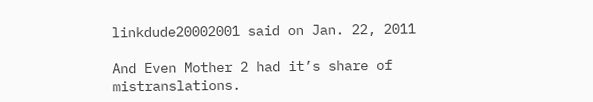linkdude20002001 said on Jan. 22, 2011

And Even Mother 2 had it’s share of mistranslations.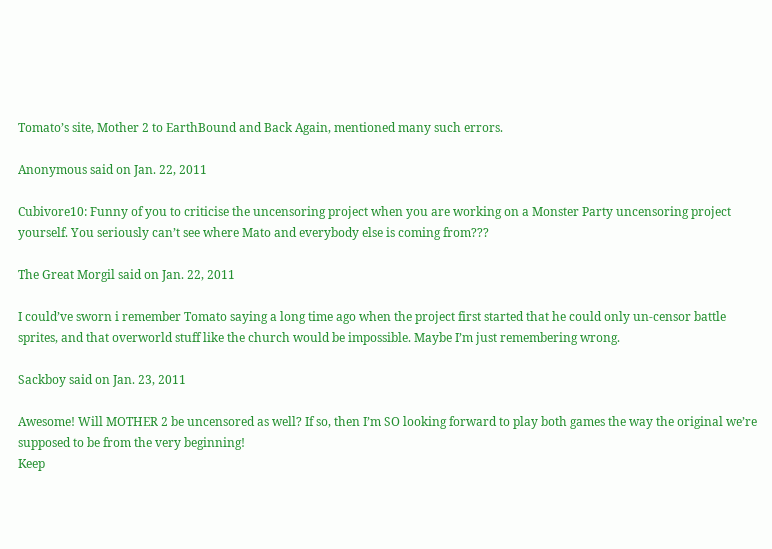Tomato’s site, Mother 2 to EarthBound and Back Again, mentioned many such errors.

Anonymous said on Jan. 22, 2011

Cubivore10: Funny of you to criticise the uncensoring project when you are working on a Monster Party uncensoring project yourself. You seriously can’t see where Mato and everybody else is coming from???

The Great Morgil said on Jan. 22, 2011

I could’ve sworn i remember Tomato saying a long time ago when the project first started that he could only un-censor battle sprites, and that overworld stuff like the church would be impossible. Maybe I’m just remembering wrong.

Sackboy said on Jan. 23, 2011

Awesome! Will MOTHER 2 be uncensored as well? If so, then I’m SO looking forward to play both games the way the original we’re supposed to be from the very beginning!
Keep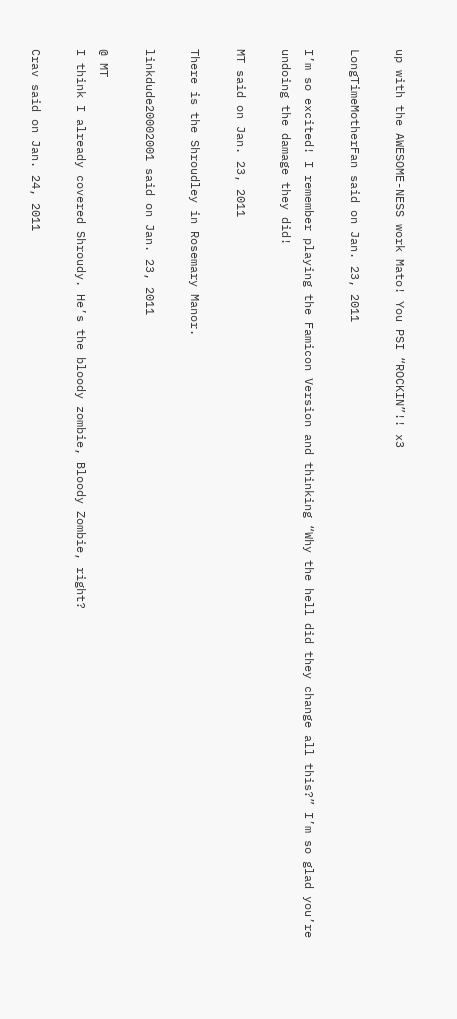up with the AWESOME-NESS work Mato! You PSI “ROCKIN”!! x3

LongTimeMotherFan said on Jan. 23, 2011

I’m so excited! I remember playing the Famicon Version and thinking “Why the hell did they change all this?” I’m so glad you’re undoing the damage they did!

MT said on Jan. 23, 2011

There is the Shroudley in Rosemary Manor.

linkdude20002001 said on Jan. 23, 2011

@ MT
I think I already covered Shroudy. He’s the bloody zombie, Bloody Zombie, right?

Crav said on Jan. 24, 2011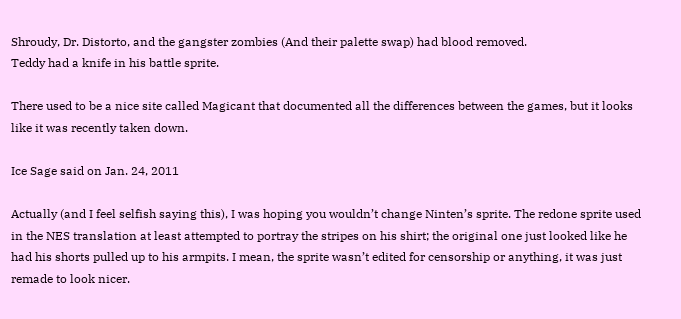Shroudy, Dr. Distorto, and the gangster zombies (And their palette swap) had blood removed.
Teddy had a knife in his battle sprite.

There used to be a nice site called Magicant that documented all the differences between the games, but it looks like it was recently taken down.

Ice Sage said on Jan. 24, 2011

Actually (and I feel selfish saying this), I was hoping you wouldn’t change Ninten’s sprite. The redone sprite used in the NES translation at least attempted to portray the stripes on his shirt; the original one just looked like he had his shorts pulled up to his armpits. I mean, the sprite wasn’t edited for censorship or anything, it was just remade to look nicer.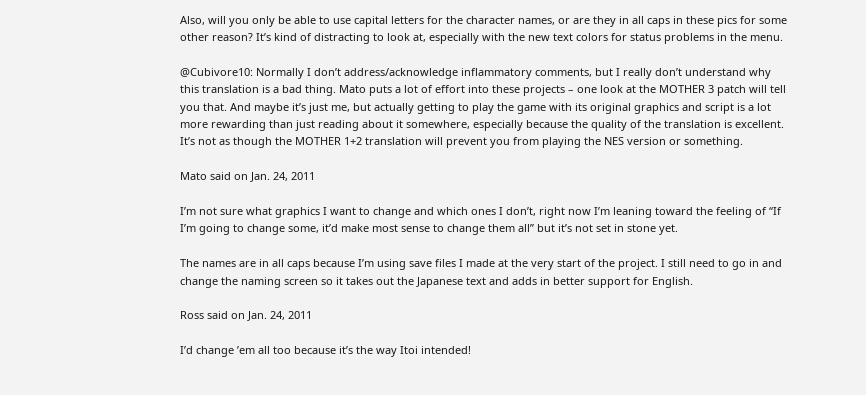Also, will you only be able to use capital letters for the character names, or are they in all caps in these pics for some other reason? It’s kind of distracting to look at, especially with the new text colors for status problems in the menu.

@Cubivore10: Normally I don’t address/acknowledge inflammatory comments, but I really don’t understand why this translation is a bad thing. Mato puts a lot of effort into these projects – one look at the MOTHER 3 patch will tell you that. And maybe it’s just me, but actually getting to play the game with its original graphics and script is a lot more rewarding than just reading about it somewhere, especially because the quality of the translation is excellent. It’s not as though the MOTHER 1+2 translation will prevent you from playing the NES version or something.

Mato said on Jan. 24, 2011

I’m not sure what graphics I want to change and which ones I don’t, right now I’m leaning toward the feeling of “If I’m going to change some, it’d make most sense to change them all” but it’s not set in stone yet.

The names are in all caps because I’m using save files I made at the very start of the project. I still need to go in and change the naming screen so it takes out the Japanese text and adds in better support for English.

Ross said on Jan. 24, 2011

I’d change ’em all too because it’s the way Itoi intended!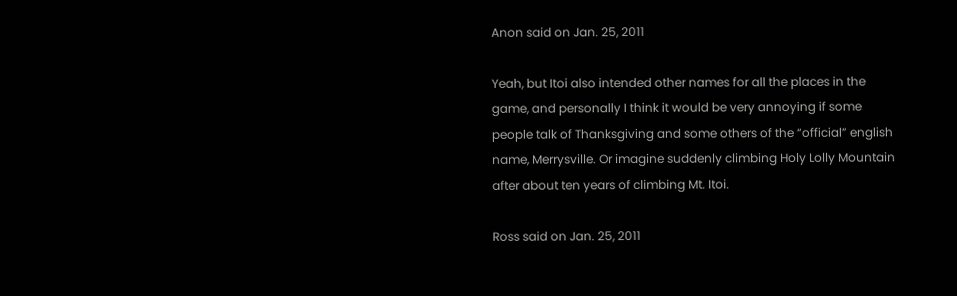Anon said on Jan. 25, 2011

Yeah, but Itoi also intended other names for all the places in the game, and personally I think it would be very annoying if some people talk of Thanksgiving and some others of the “official” english name, Merrysville. Or imagine suddenly climbing Holy Lolly Mountain after about ten years of climbing Mt. Itoi.

Ross said on Jan. 25, 2011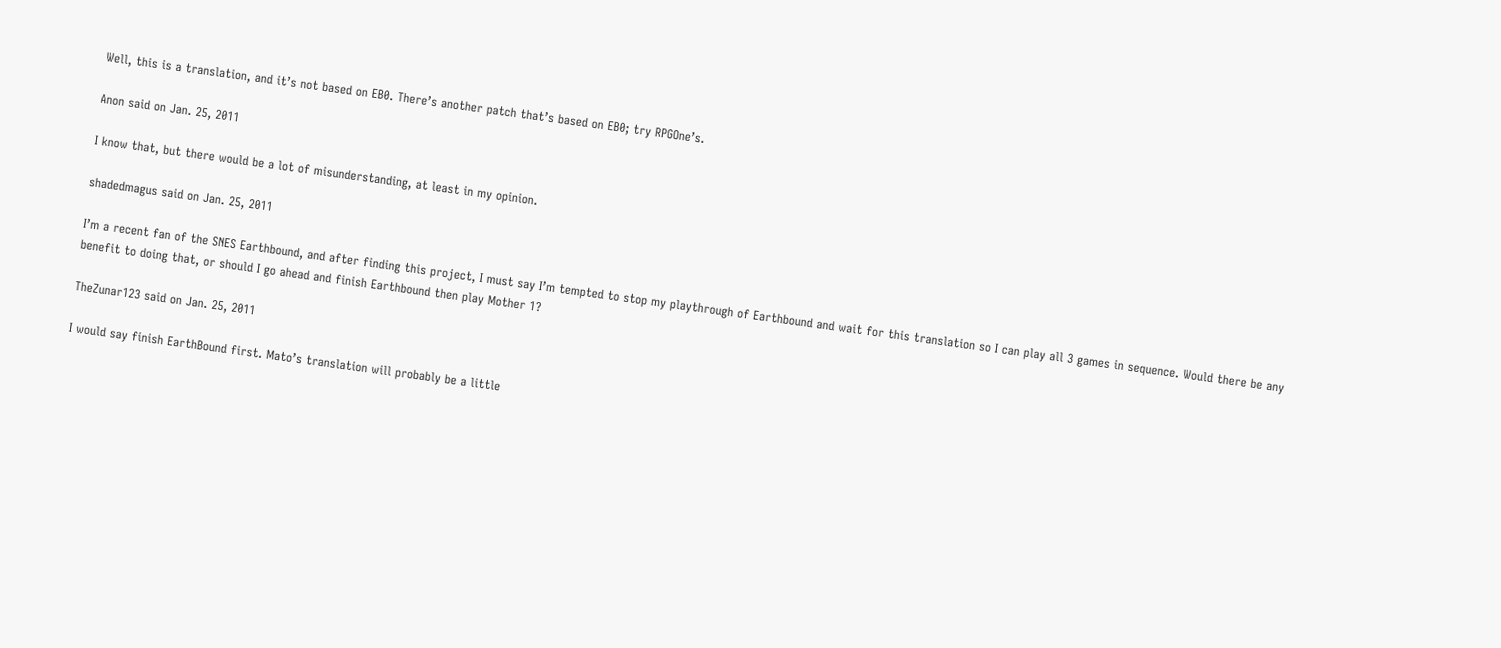Well, this is a translation, and it’s not based on EB0. There’s another patch that’s based on EB0; try RPGOne’s.

Anon said on Jan. 25, 2011

I know that, but there would be a lot of misunderstanding, at least in my opinion.

shadedmagus said on Jan. 25, 2011

I’m a recent fan of the SNES Earthbound, and after finding this project, I must say I’m tempted to stop my playthrough of Earthbound and wait for this translation so I can play all 3 games in sequence. Would there be any benefit to doing that, or should I go ahead and finish Earthbound then play Mother 1?

TheZunar123 said on Jan. 25, 2011

I would say finish EarthBound first. Mato’s translation will probably be a little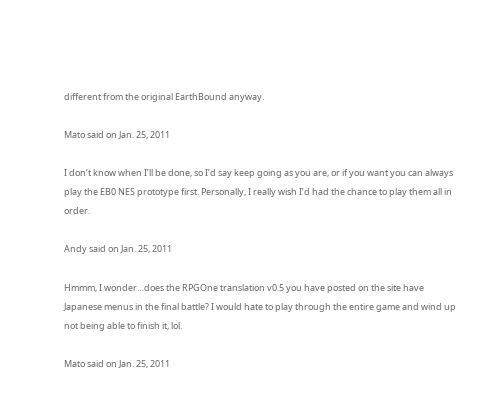different from the original EarthBound anyway.

Mato said on Jan. 25, 2011

I don’t know when I’ll be done, so I’d say keep going as you are, or if you want you can always play the EB0 NES prototype first. Personally, I really wish I’d had the chance to play them all in order.

Andy said on Jan. 25, 2011

Hmmm, I wonder…does the RPGOne translation v0.5 you have posted on the site have Japanese menus in the final battle? I would hate to play through the entire game and wind up not being able to finish it, lol.

Mato said on Jan. 25, 2011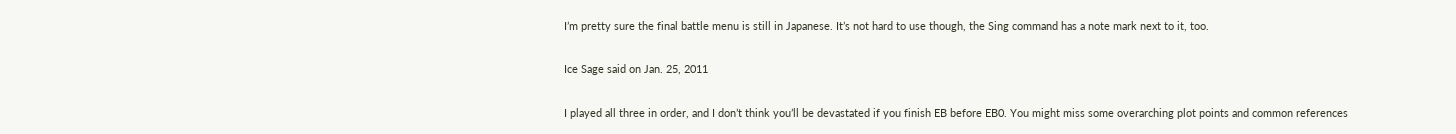I’m pretty sure the final battle menu is still in Japanese. It’s not hard to use though, the Sing command has a note mark next to it, too.

Ice Sage said on Jan. 25, 2011

I played all three in order, and I don’t think you’ll be devastated if you finish EB before EB0. You might miss some overarching plot points and common references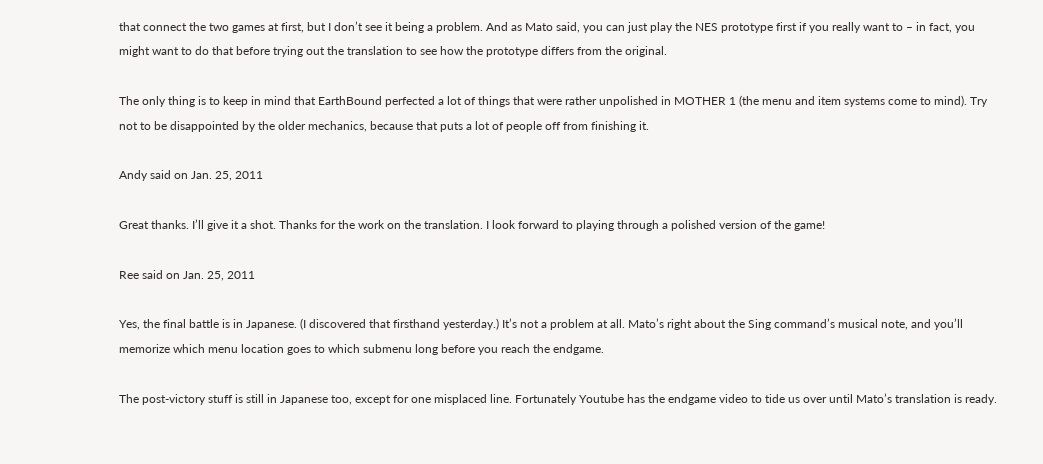that connect the two games at first, but I don’t see it being a problem. And as Mato said, you can just play the NES prototype first if you really want to – in fact, you might want to do that before trying out the translation to see how the prototype differs from the original.

The only thing is to keep in mind that EarthBound perfected a lot of things that were rather unpolished in MOTHER 1 (the menu and item systems come to mind). Try not to be disappointed by the older mechanics, because that puts a lot of people off from finishing it.

Andy said on Jan. 25, 2011

Great thanks. I’ll give it a shot. Thanks for the work on the translation. I look forward to playing through a polished version of the game!

Ree said on Jan. 25, 2011

Yes, the final battle is in Japanese. (I discovered that firsthand yesterday.) It’s not a problem at all. Mato’s right about the Sing command’s musical note, and you’ll memorize which menu location goes to which submenu long before you reach the endgame.

The post-victory stuff is still in Japanese too, except for one misplaced line. Fortunately Youtube has the endgame video to tide us over until Mato’s translation is ready.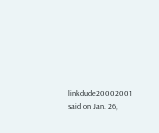linkdude20002001 said on Jan. 26,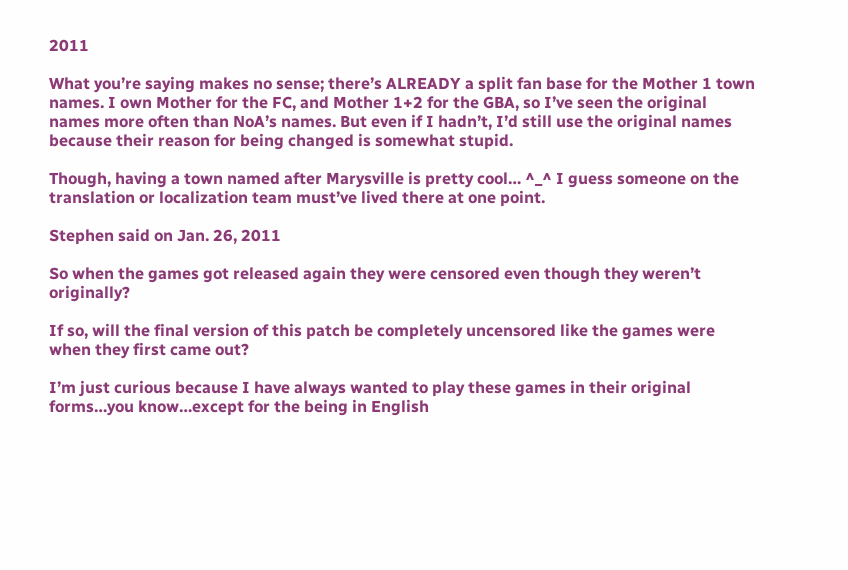2011

What you’re saying makes no sense; there’s ALREADY a split fan base for the Mother 1 town names. I own Mother for the FC, and Mother 1+2 for the GBA, so I’ve seen the original names more often than NoA’s names. But even if I hadn’t, I’d still use the original names because their reason for being changed is somewhat stupid.

Though, having a town named after Marysville is pretty cool… ^_^ I guess someone on the translation or localization team must’ve lived there at one point.

Stephen said on Jan. 26, 2011

So when the games got released again they were censored even though they weren’t originally?

If so, will the final version of this patch be completely uncensored like the games were when they first came out?

I’m just curious because I have always wanted to play these games in their original forms…you know…except for the being in English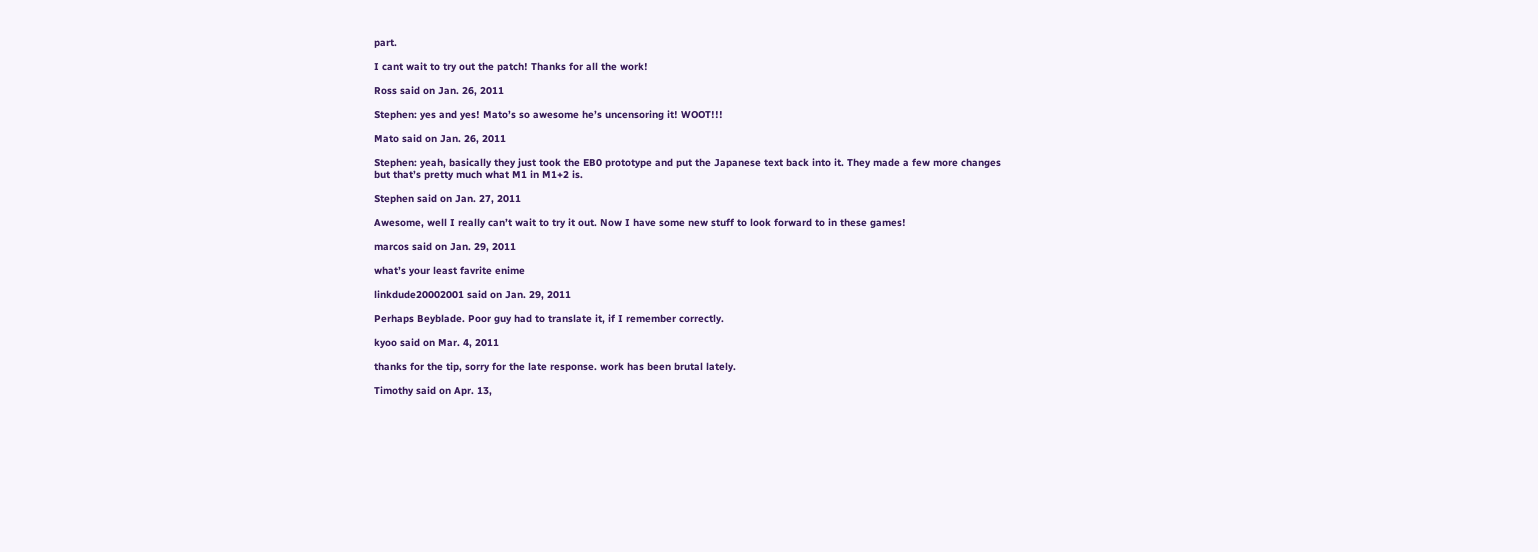part.

I cant wait to try out the patch! Thanks for all the work!

Ross said on Jan. 26, 2011

Stephen: yes and yes! Mato’s so awesome he’s uncensoring it! WOOT!!!

Mato said on Jan. 26, 2011

Stephen: yeah, basically they just took the EB0 prototype and put the Japanese text back into it. They made a few more changes but that’s pretty much what M1 in M1+2 is.

Stephen said on Jan. 27, 2011

Awesome, well I really can’t wait to try it out. Now I have some new stuff to look forward to in these games!

marcos said on Jan. 29, 2011

what’s your least favrite enime

linkdude20002001 said on Jan. 29, 2011

Perhaps Beyblade. Poor guy had to translate it, if I remember correctly.

kyoo said on Mar. 4, 2011

thanks for the tip, sorry for the late response. work has been brutal lately.

Timothy said on Apr. 13,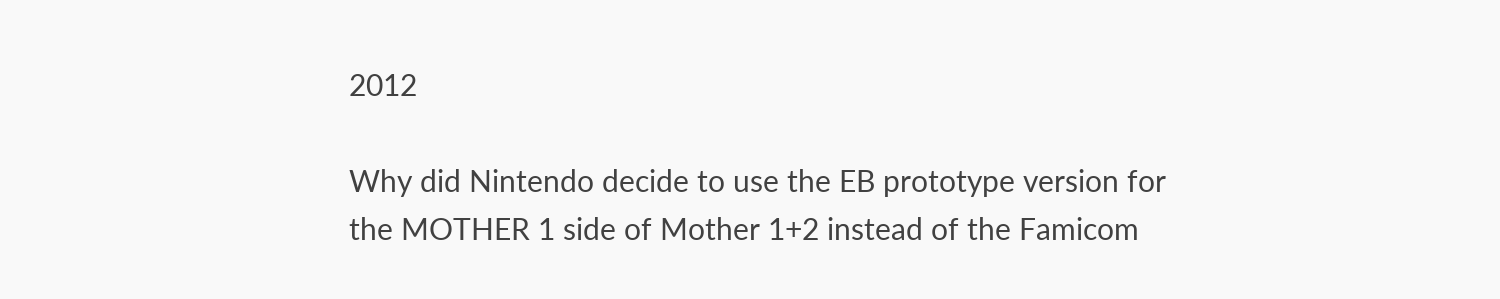2012

Why did Nintendo decide to use the EB prototype version for the MOTHER 1 side of Mother 1+2 instead of the Famicom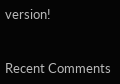version!


Recent Comments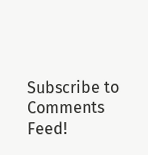Subscribe to Comments Feed!